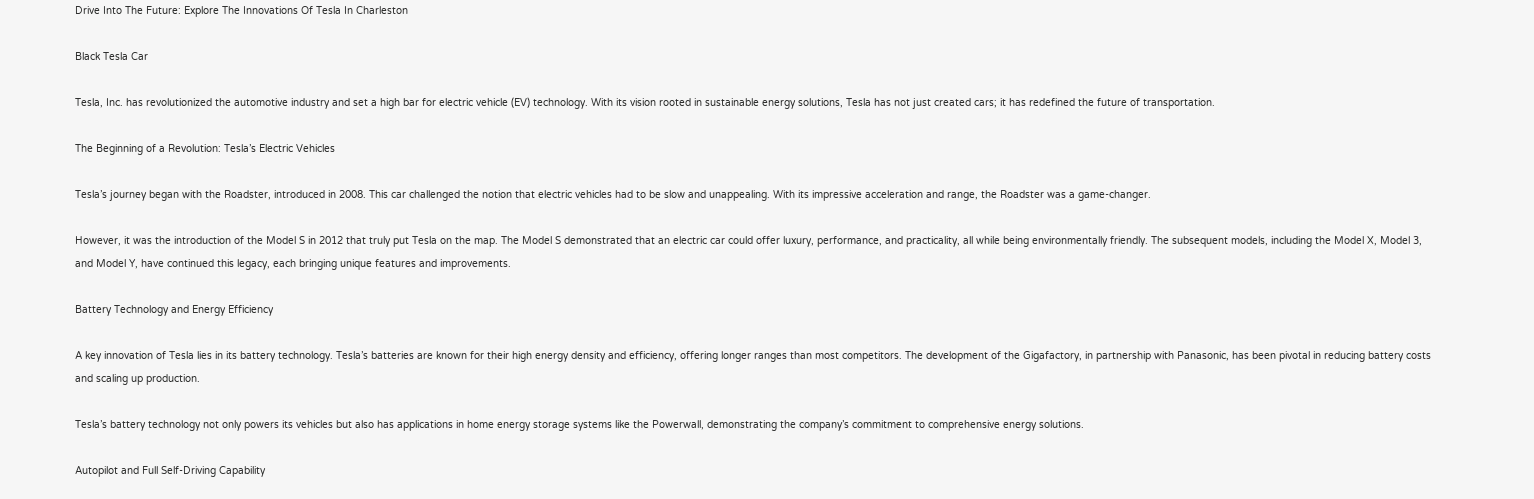Drive Into The Future: Explore The Innovations Of Tesla In Charleston

Black Tesla Car

Tesla, Inc. has revolutionized the automotive industry and set a high bar for electric vehicle (EV) technology. With its vision rooted in sustainable energy solutions, Tesla has not just created cars; it has redefined the future of transportation.

The Beginning of a Revolution: Tesla’s Electric Vehicles

Tesla’s journey began with the Roadster, introduced in 2008. This car challenged the notion that electric vehicles had to be slow and unappealing. With its impressive acceleration and range, the Roadster was a game-changer.

However, it was the introduction of the Model S in 2012 that truly put Tesla on the map. The Model S demonstrated that an electric car could offer luxury, performance, and practicality, all while being environmentally friendly. The subsequent models, including the Model X, Model 3, and Model Y, have continued this legacy, each bringing unique features and improvements.

Battery Technology and Energy Efficiency

A key innovation of Tesla lies in its battery technology. Tesla’s batteries are known for their high energy density and efficiency, offering longer ranges than most competitors. The development of the Gigafactory, in partnership with Panasonic, has been pivotal in reducing battery costs and scaling up production.

Tesla’s battery technology not only powers its vehicles but also has applications in home energy storage systems like the Powerwall, demonstrating the company’s commitment to comprehensive energy solutions.

Autopilot and Full Self-Driving Capability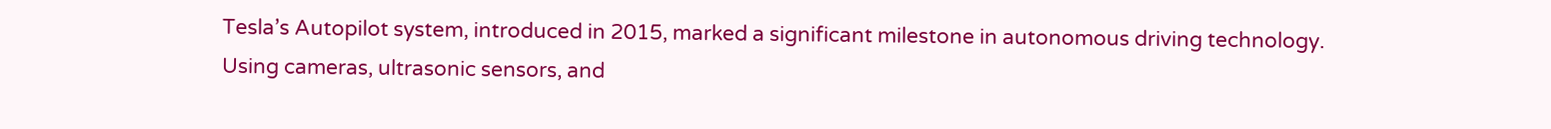Tesla’s Autopilot system, introduced in 2015, marked a significant milestone in autonomous driving technology. Using cameras, ultrasonic sensors, and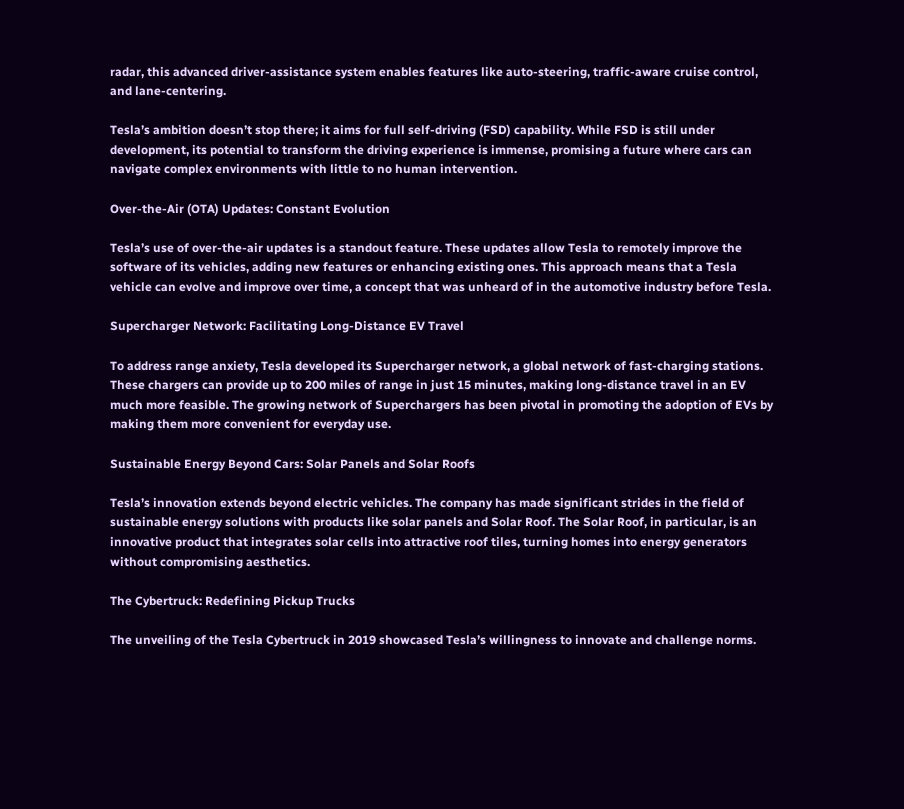radar, this advanced driver-assistance system enables features like auto-steering, traffic-aware cruise control, and lane-centering.

Tesla’s ambition doesn’t stop there; it aims for full self-driving (FSD) capability. While FSD is still under development, its potential to transform the driving experience is immense, promising a future where cars can navigate complex environments with little to no human intervention.

Over-the-Air (OTA) Updates: Constant Evolution

Tesla’s use of over-the-air updates is a standout feature. These updates allow Tesla to remotely improve the software of its vehicles, adding new features or enhancing existing ones. This approach means that a Tesla vehicle can evolve and improve over time, a concept that was unheard of in the automotive industry before Tesla.

Supercharger Network: Facilitating Long-Distance EV Travel

To address range anxiety, Tesla developed its Supercharger network, a global network of fast-charging stations. These chargers can provide up to 200 miles of range in just 15 minutes, making long-distance travel in an EV much more feasible. The growing network of Superchargers has been pivotal in promoting the adoption of EVs by making them more convenient for everyday use.

Sustainable Energy Beyond Cars: Solar Panels and Solar Roofs

Tesla’s innovation extends beyond electric vehicles. The company has made significant strides in the field of sustainable energy solutions with products like solar panels and Solar Roof. The Solar Roof, in particular, is an innovative product that integrates solar cells into attractive roof tiles, turning homes into energy generators without compromising aesthetics.

The Cybertruck: Redefining Pickup Trucks

The unveiling of the Tesla Cybertruck in 2019 showcased Tesla’s willingness to innovate and challenge norms.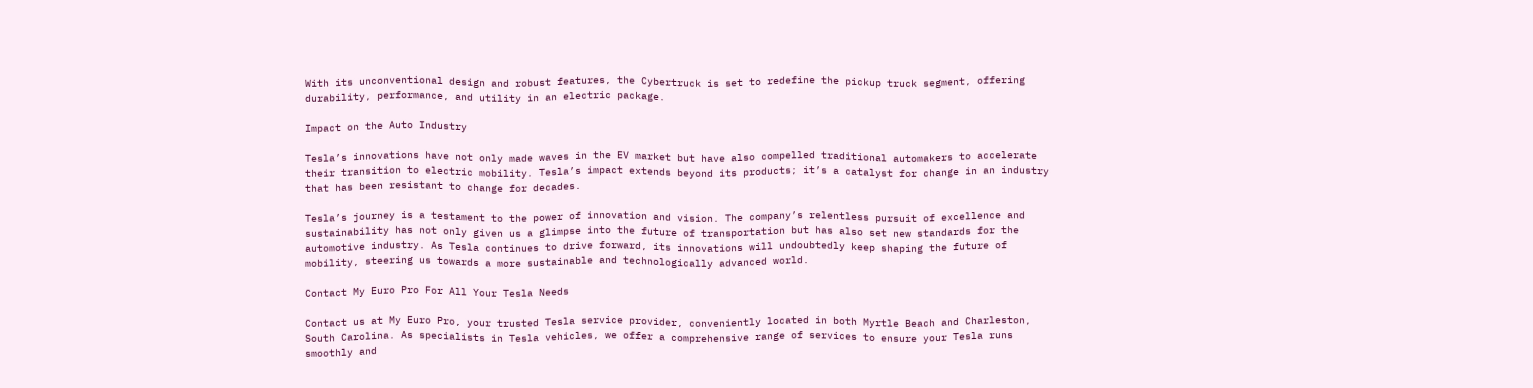With its unconventional design and robust features, the Cybertruck is set to redefine the pickup truck segment, offering durability, performance, and utility in an electric package.

Impact on the Auto Industry

Tesla’s innovations have not only made waves in the EV market but have also compelled traditional automakers to accelerate their transition to electric mobility. Tesla’s impact extends beyond its products; it’s a catalyst for change in an industry that has been resistant to change for decades.

Tesla’s journey is a testament to the power of innovation and vision. The company’s relentless pursuit of excellence and sustainability has not only given us a glimpse into the future of transportation but has also set new standards for the automotive industry. As Tesla continues to drive forward, its innovations will undoubtedly keep shaping the future of mobility, steering us towards a more sustainable and technologically advanced world.

Contact My Euro Pro For All Your Tesla Needs

Contact us at My Euro Pro, your trusted Tesla service provider, conveniently located in both Myrtle Beach and Charleston, South Carolina. As specialists in Tesla vehicles, we offer a comprehensive range of services to ensure your Tesla runs smoothly and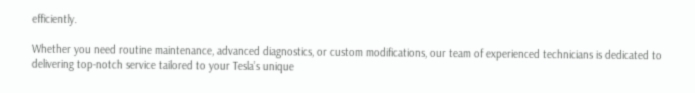efficiently.

Whether you need routine maintenance, advanced diagnostics, or custom modifications, our team of experienced technicians is dedicated to delivering top-notch service tailored to your Tesla’s unique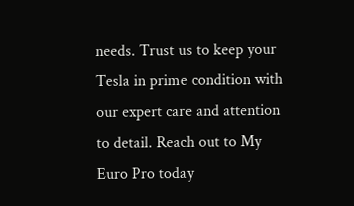needs. Trust us to keep your Tesla in prime condition with our expert care and attention to detail. Reach out to My Euro Pro today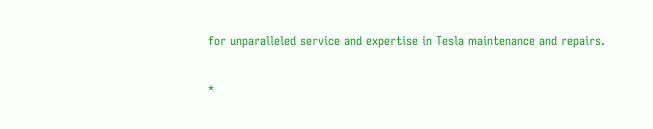for unparalleled service and expertise in Tesla maintenance and repairs.

*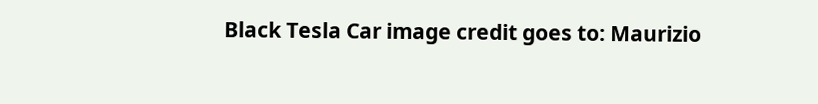Black Tesla Car image credit goes to: Maurizio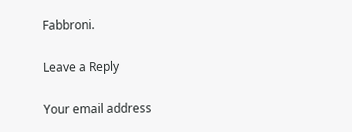Fabbroni.

Leave a Reply

Your email address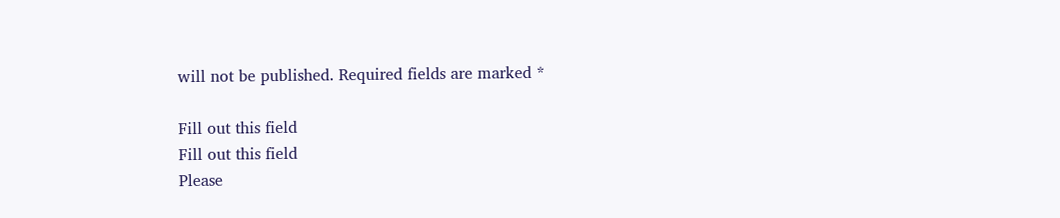will not be published. Required fields are marked *

Fill out this field
Fill out this field
Please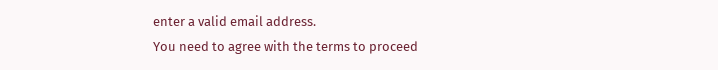enter a valid email address.
You need to agree with the terms to proceed